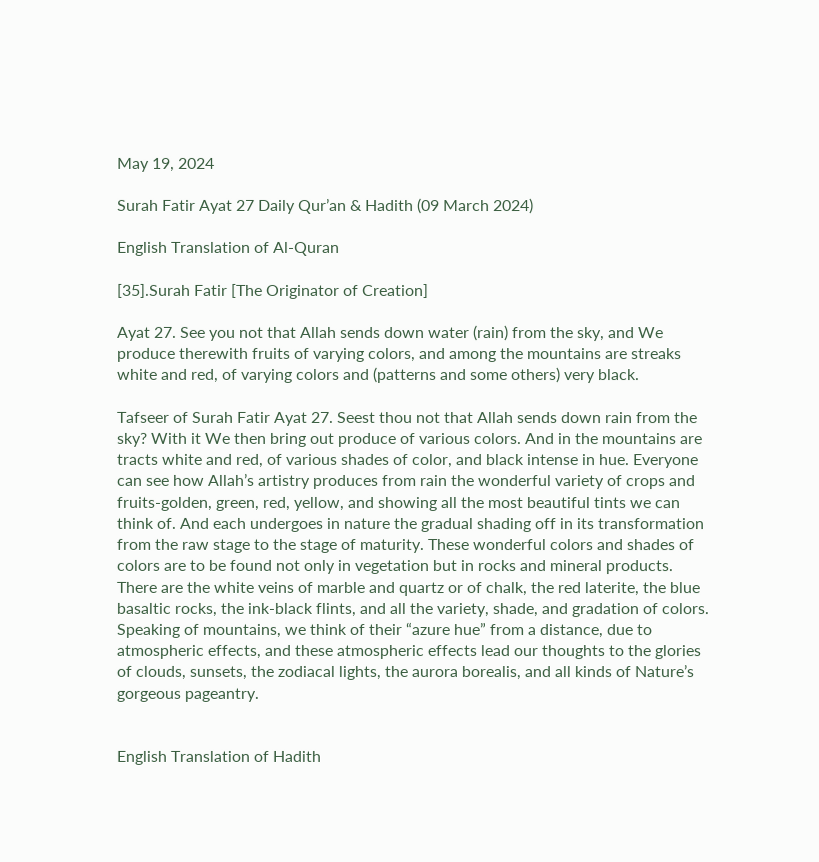May 19, 2024

Surah Fatir Ayat 27 Daily Qur’an & Hadith (09 March 2024)

English Translation of Al-Quran

[35].Surah Fatir [The Originator of Creation]

Ayat 27. See you not that Allah sends down water (rain) from the sky, and We produce therewith fruits of varying colors, and among the mountains are streaks white and red, of varying colors and (patterns and some others) very black.

Tafseer of Surah Fatir Ayat 27. Seest thou not that Allah sends down rain from the sky? With it We then bring out produce of various colors. And in the mountains are tracts white and red, of various shades of color, and black intense in hue. Everyone can see how Allah’s artistry produces from rain the wonderful variety of crops and fruits-golden, green, red, yellow, and showing all the most beautiful tints we can think of. And each undergoes in nature the gradual shading off in its transformation from the raw stage to the stage of maturity. These wonderful colors and shades of colors are to be found not only in vegetation but in rocks and mineral products. There are the white veins of marble and quartz or of chalk, the red laterite, the blue basaltic rocks, the ink-black flints, and all the variety, shade, and gradation of colors. Speaking of mountains, we think of their “azure hue” from a distance, due to atmospheric effects, and these atmospheric effects lead our thoughts to the glories of clouds, sunsets, the zodiacal lights, the aurora borealis, and all kinds of Nature’s gorgeous pageantry.


English Translation of Hadith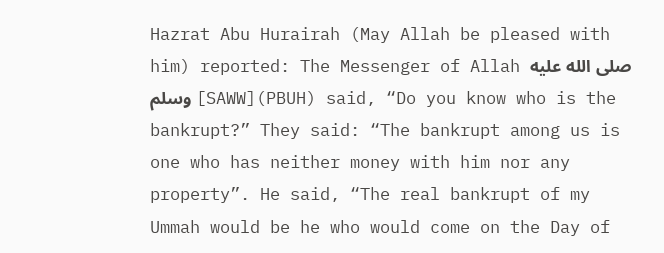Hazrat Abu Hurairah (May Allah be pleased with him) reported: The Messenger of Allah صلى الله عليه وسلم [SAWW](PBUH) said, “Do you know who is the bankrupt?” They said: “The bankrupt among us is one who has neither money with him nor any property”. He said, “The real bankrupt of my Ummah would be he who would come on the Day of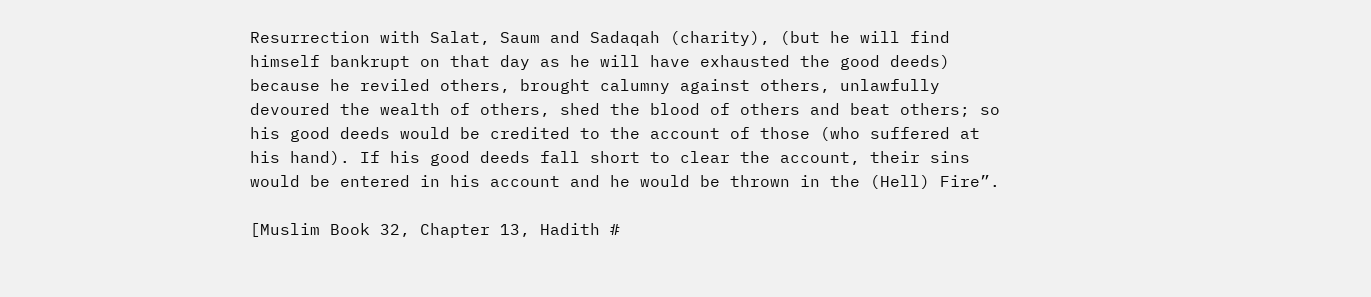Resurrection with Salat, Saum and Sadaqah (charity), (but he will find himself bankrupt on that day as he will have exhausted the good deeds) because he reviled others, brought calumny against others, unlawfully devoured the wealth of others, shed the blood of others and beat others; so his good deeds would be credited to the account of those (who suffered at his hand). If his good deeds fall short to clear the account, their sins would be entered in his account and he would be thrown in the (Hell) Fire”.

[Muslim Book 32, Chapter 13, Hadith #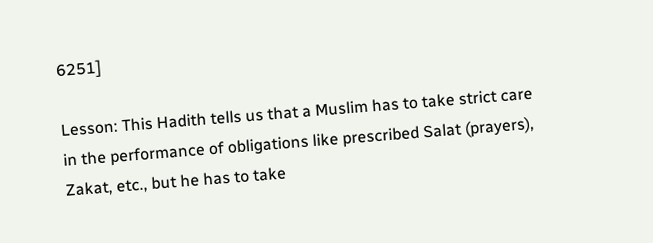6251]

Lesson: This Hadith tells us that a Muslim has to take strict care in the performance of obligations like prescribed Salat (prayers), Zakat, etc., but he has to take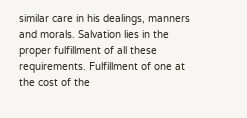similar care in his dealings, manners and morals. Salvation lies in the proper fulfillment of all these requirements. Fulfillment of one at the cost of the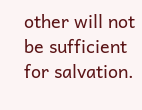other will not be sufficient for salvation.